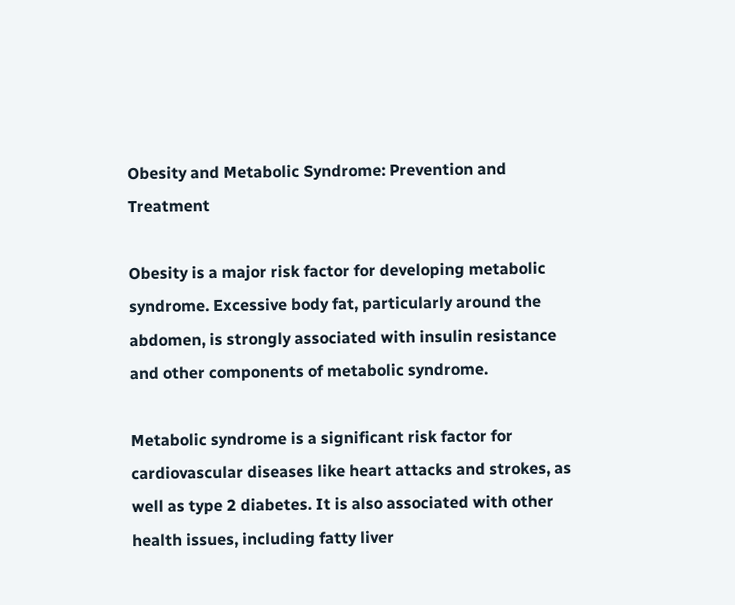Obesity and Metabolic Syndrome: Prevention and Treatment

Obesity is a major risk factor for developing metabolic syndrome. Excessive body fat, particularly around the abdomen, is strongly associated with insulin resistance and other components of metabolic syndrome.

Metabolic syndrome is a significant risk factor for cardiovascular diseases like heart attacks and strokes, as well as type 2 diabetes. It is also associated with other health issues, including fatty liver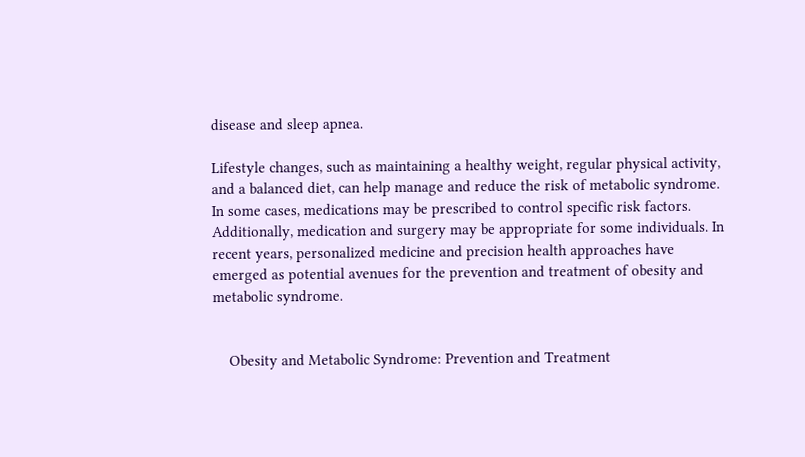disease and sleep apnea.

Lifestyle changes, such as maintaining a healthy weight, regular physical activity, and a balanced diet, can help manage and reduce the risk of metabolic syndrome. In some cases, medications may be prescribed to control specific risk factors. Additionally, medication and surgery may be appropriate for some individuals. In recent years, personalized medicine and precision health approaches have emerged as potential avenues for the prevention and treatment of obesity and metabolic syndrome.


    Obesity and Metabolic Syndrome: Prevention and Treatment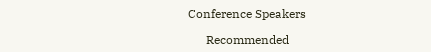Conference Speakers

      Recommended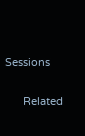Sessions

      Related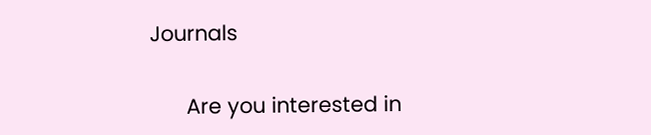Journals

      Are you interested in